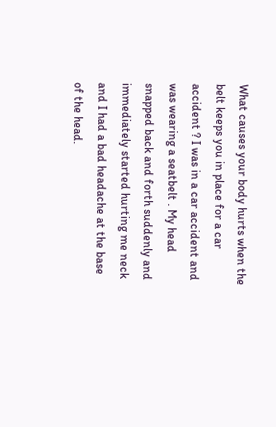What causes your body hurts when the belt keeps you in place for a car accident ? I was in a car accident and was wearing a seatbelt . My head snapped back and forth suddenly and immediately started hurting me neck and I had a bad headache at the base of the head.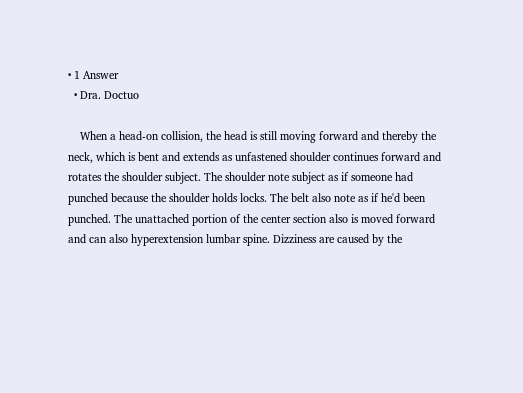• 1 Answer
  • Dra. Doctuo

    When a head-on collision, the head is still moving forward and thereby the neck, which is bent and extends as unfastened shoulder continues forward and rotates the shoulder subject. The shoulder note subject as if someone had punched because the shoulder holds locks. The belt also note as if he'd been punched. The unattached portion of the center section also is moved forward and can also hyperextension lumbar spine. Dizziness are caused by the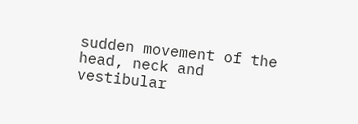sudden movement of the head, neck and vestibular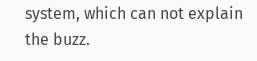system, which can not explain the buzz.